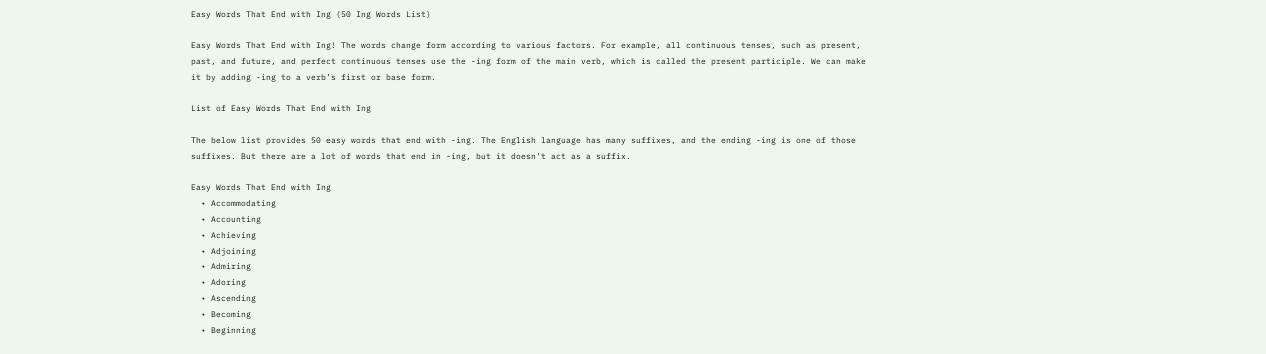Easy Words That End with Ing (50 Ing Words List)

Easy Words That End with Ing! The words change form according to various factors. For example, all continuous tenses, such as present, past, and future, and perfect continuous tenses use the -ing form of the main verb, which is called the present participle. We can make it by adding -ing to a verb’s first or base form.

List of Easy Words That End with Ing

The below list provides 50 easy words that end with -ing. The English language has many suffixes, and the ending -ing is one of those suffixes. But there are a lot of words that end in -ing, but it doesn’t act as a suffix.

Easy Words That End with Ing
  • Accommodating
  • Accounting
  • Achieving
  • Adjoining
  • Admiring
  • Adoring
  • Ascending
  • Becoming
  • Beginning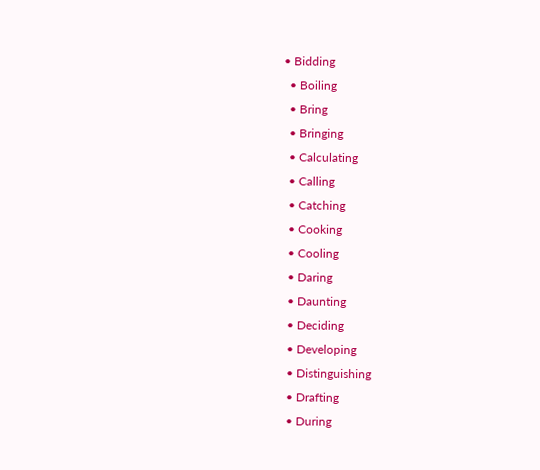• Bidding
  • Boiling
  • Bring
  • Bringing
  • Calculating
  • Calling
  • Catching
  • Cooking
  • Cooling
  • Daring
  • Daunting
  • Deciding
  • Developing
  • Distinguishing
  • Drafting
  • During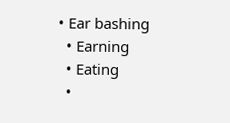• Ear bashing
  • Earning
  • Eating
  •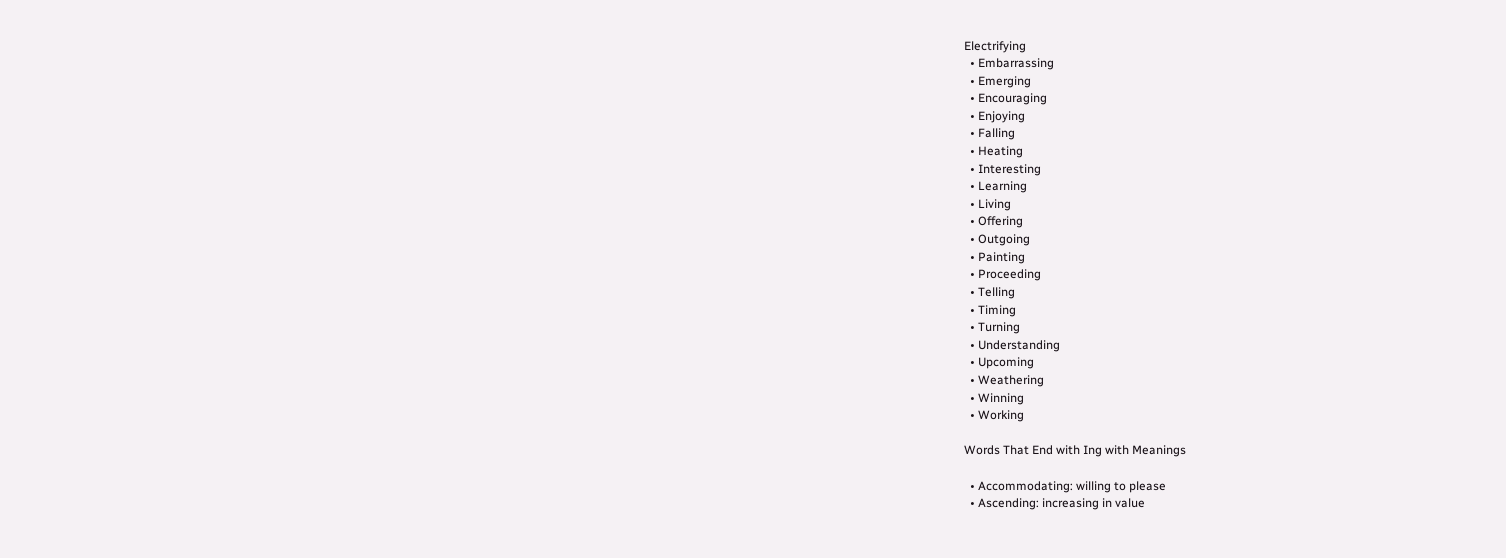Electrifying
  • Embarrassing
  • Emerging
  • Encouraging
  • Enjoying
  • Falling
  • Heating
  • Interesting
  • Learning
  • Living
  • Offering
  • Outgoing
  • Painting
  • Proceeding
  • Telling
  • Timing
  • Turning
  • Understanding
  • Upcoming
  • Weathering
  • Winning
  • Working

Words That End with Ing with Meanings

  • Accommodating: willing to please
  • Ascending: increasing in value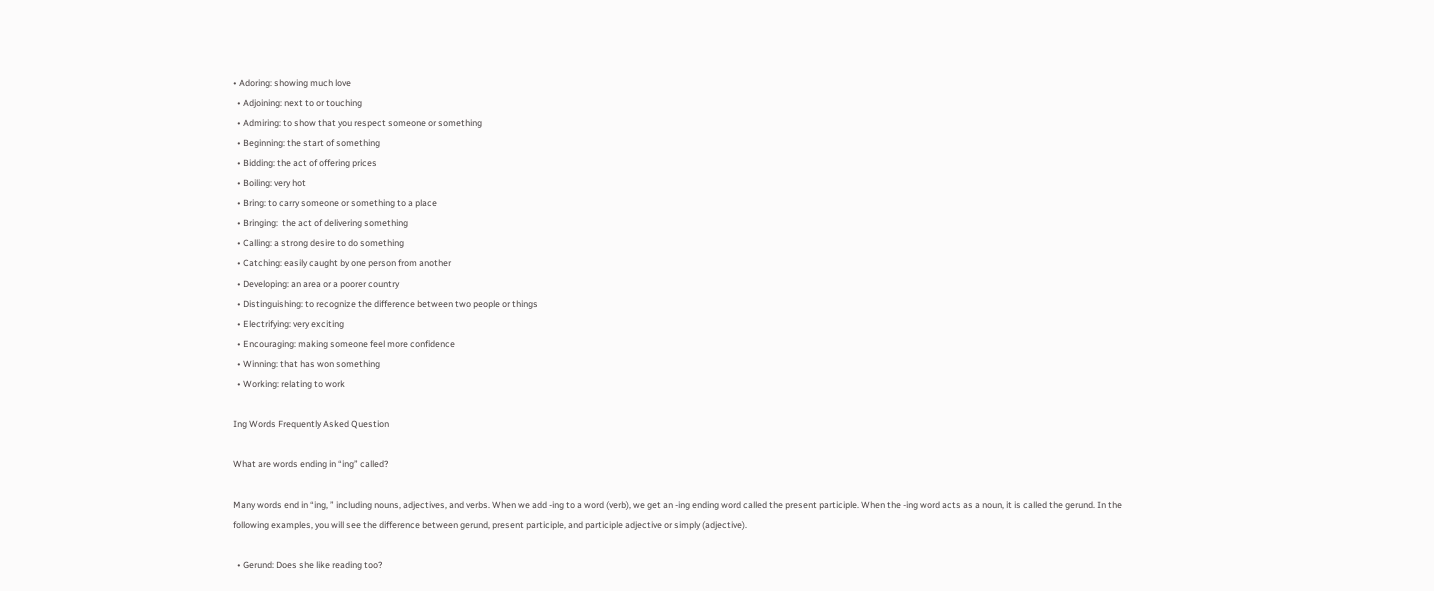• Adoring: showing much love
  • Adjoining: next to or touching
  • Admiring: to show that you respect someone or something
  • Beginning: the start of something
  • Bidding: the act of offering prices
  • Boiling: very hot
  • Bring: to carry someone or something to a place
  • Bringing:  the act of delivering something
  • Calling: a strong desire to do something
  • Catching: easily caught by one person from another
  • Developing: an area or a poorer country
  • Distinguishing: to recognize the difference between two people or things
  • Electrifying: very exciting
  • Encouraging: making someone feel more confidence
  • Winning: that has won something
  • Working: relating to work

Ing Words Frequently Asked Question

What are words ending in “ing” called?

Many words end in “ing, ” including nouns, adjectives, and verbs. When we add -ing to a word (verb), we get an -ing ending word called the present participle. When the -ing word acts as a noun, it is called the gerund. In the following examples, you will see the difference between gerund, present participle, and participle adjective or simply (adjective).

  • Gerund: Does she like reading too?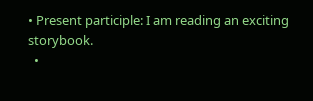• Present participle: I am reading an exciting storybook.
  •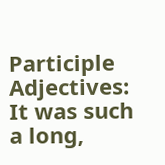Participle Adjectives: It was such a long,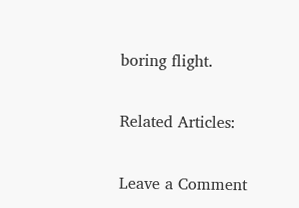boring flight.

Related Articles:

Leave a Comment